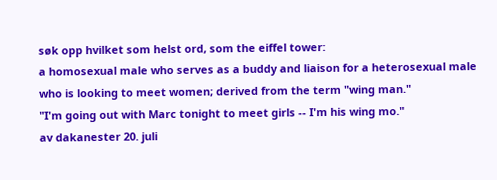søk opp hvilket som helst ord, som the eiffel tower:
a homosexual male who serves as a buddy and liaison for a heterosexual male who is looking to meet women; derived from the term "wing man."
"I'm going out with Marc tonight to meet girls -- I'm his wing mo."
av dakanester 20. juli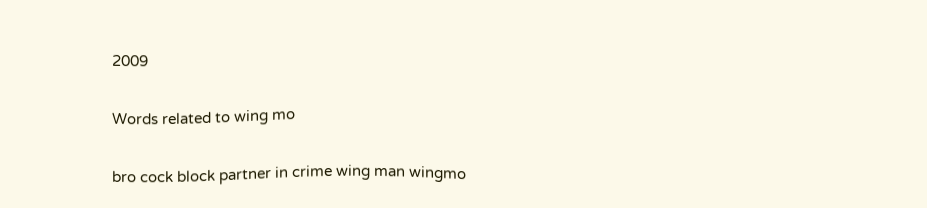2009

Words related to wing mo

bro cock block partner in crime wing man wingmo